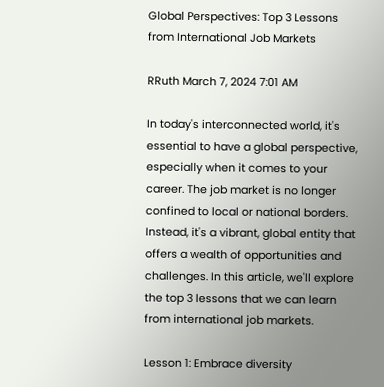Global Perspectives: Top 3 Lessons from International Job Markets

RRuth March 7, 2024 7:01 AM

In today's interconnected world, it's essential to have a global perspective, especially when it comes to your career. The job market is no longer confined to local or national borders. Instead, it's a vibrant, global entity that offers a wealth of opportunities and challenges. In this article, we'll explore the top 3 lessons that we can learn from international job markets.

Lesson 1: Embrace diversity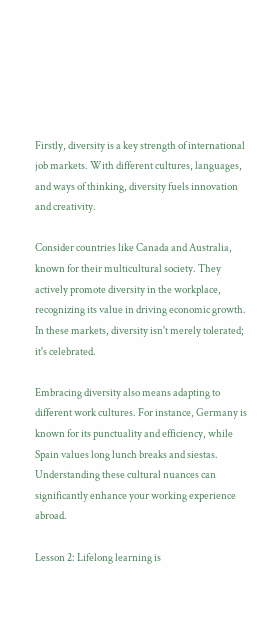Firstly, diversity is a key strength of international job markets. With different cultures, languages, and ways of thinking, diversity fuels innovation and creativity.

Consider countries like Canada and Australia, known for their multicultural society. They actively promote diversity in the workplace, recognizing its value in driving economic growth. In these markets, diversity isn't merely tolerated; it's celebrated.

Embracing diversity also means adapting to different work cultures. For instance, Germany is known for its punctuality and efficiency, while Spain values long lunch breaks and siestas. Understanding these cultural nuances can significantly enhance your working experience abroad.

Lesson 2: Lifelong learning is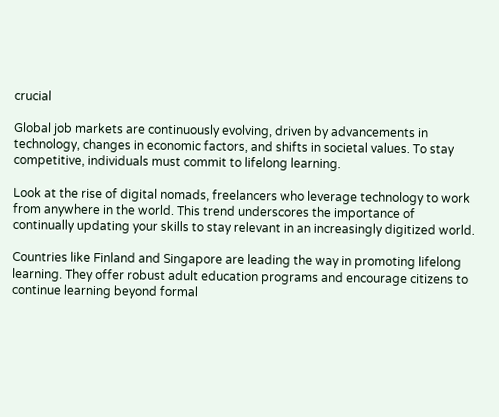crucial

Global job markets are continuously evolving, driven by advancements in technology, changes in economic factors, and shifts in societal values. To stay competitive, individuals must commit to lifelong learning.

Look at the rise of digital nomads, freelancers who leverage technology to work from anywhere in the world. This trend underscores the importance of continually updating your skills to stay relevant in an increasingly digitized world.

Countries like Finland and Singapore are leading the way in promoting lifelong learning. They offer robust adult education programs and encourage citizens to continue learning beyond formal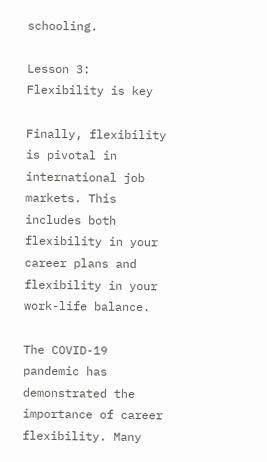schooling.

Lesson 3: Flexibility is key

Finally, flexibility is pivotal in international job markets. This includes both flexibility in your career plans and flexibility in your work-life balance.

The COVID-19 pandemic has demonstrated the importance of career flexibility. Many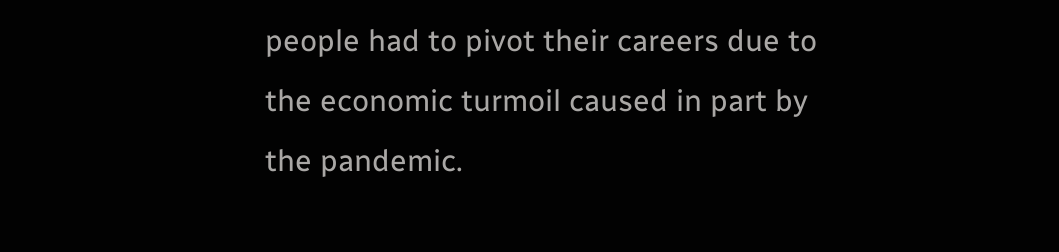people had to pivot their careers due to the economic turmoil caused in part by the pandemic.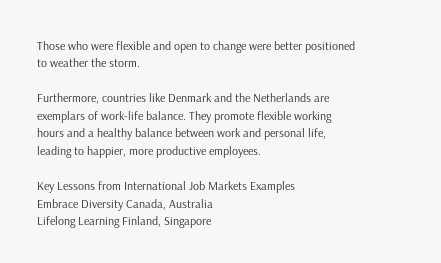Those who were flexible and open to change were better positioned to weather the storm.

Furthermore, countries like Denmark and the Netherlands are exemplars of work-life balance. They promote flexible working hours and a healthy balance between work and personal life, leading to happier, more productive employees.

Key Lessons from International Job Markets Examples
Embrace Diversity Canada, Australia
Lifelong Learning Finland, Singapore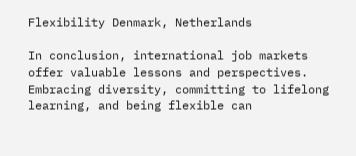Flexibility Denmark, Netherlands

In conclusion, international job markets offer valuable lessons and perspectives. Embracing diversity, committing to lifelong learning, and being flexible can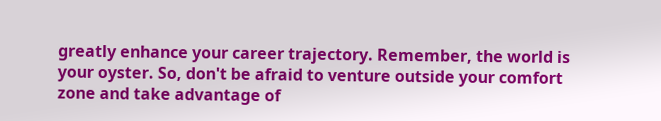greatly enhance your career trajectory. Remember, the world is your oyster. So, don't be afraid to venture outside your comfort zone and take advantage of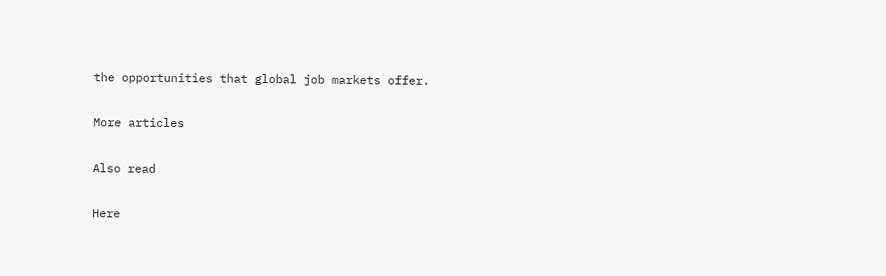the opportunities that global job markets offer.

More articles

Also read

Here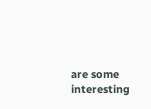are some interesting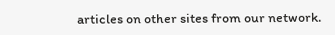articles on other sites from our network.